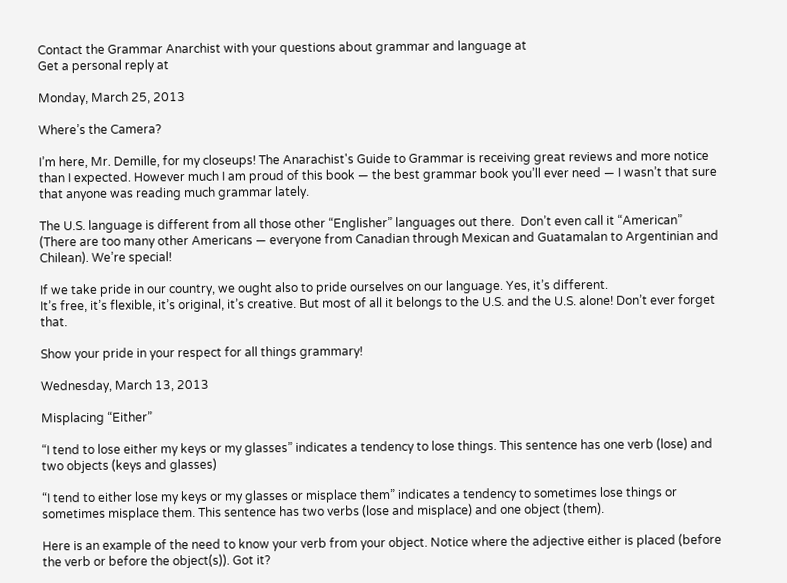Contact the Grammar Anarchist with your questions about grammar and language at
Get a personal reply at

Monday, March 25, 2013

Where’s the Camera?

I’m here, Mr. Demille, for my closeups! The Anarachist's Guide to Grammar is receiving great reviews and more notice than I expected. However much I am proud of this book — the best grammar book you’ll ever need — I wasn’t that sure that anyone was reading much grammar lately.

The U.S. language is different from all those other “Englisher” languages out there.  Don’t even call it “American” (There are too many other Americans — everyone from Canadian through Mexican and Guatamalan to Argentinian and Chilean). We’re special!

If we take pride in our country, we ought also to pride ourselves on our language. Yes, it’s different.
It’s free, it’s flexible, it’s original, it’s creative. But most of all it belongs to the U.S. and the U.S. alone! Don’t ever forget that.

Show your pride in your respect for all things grammary!

Wednesday, March 13, 2013

Misplacing “Either”

“I tend to lose either my keys or my glasses” indicates a tendency to lose things. This sentence has one verb (lose) and two objects (keys and glasses)

“I tend to either lose my keys or my glasses or misplace them” indicates a tendency to sometimes lose things or sometimes misplace them. This sentence has two verbs (lose and misplace) and one object (them).

Here is an example of the need to know your verb from your object. Notice where the adjective either is placed (before the verb or before the object(s)). Got it?